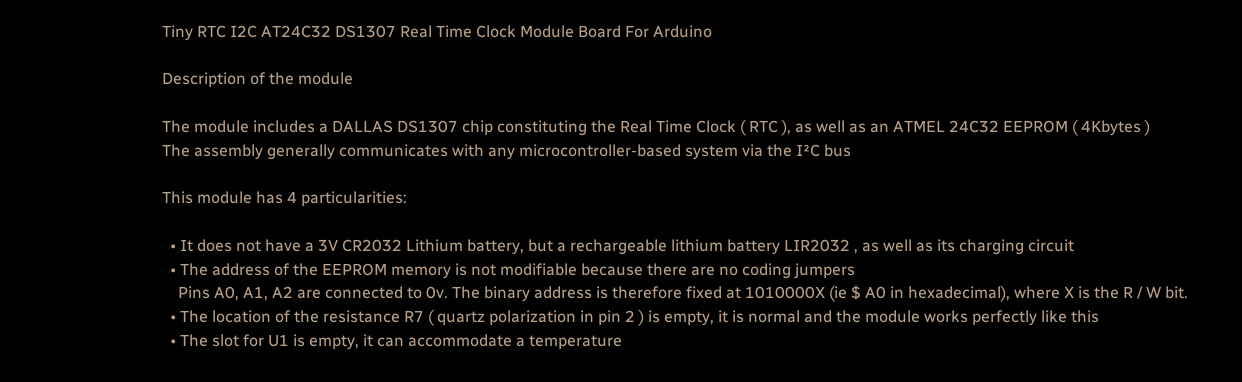Tiny RTC I2C AT24C32 DS1307 Real Time Clock Module Board For Arduino

Description of the module

The module includes a DALLAS DS1307 chip constituting the Real Time Clock ( RTC ), as well as an ATMEL 24C32 EEPROM ( 4Kbytes )
The assembly generally communicates with any microcontroller-based system via the I²C bus

This module has 4 particularities:

  • It does not have a 3V CR2032 Lithium battery, but a rechargeable lithium battery LIR2032 , as well as its charging circuit
  • The address of the EEPROM memory is not modifiable because there are no coding jumpers
    Pins A0, A1, A2 are connected to 0v. The binary address is therefore fixed at 1010000X (ie $ A0 in hexadecimal), where X is the R / W bit.
  • The location of the resistance R7 ( quartz polarization in pin 2 ) is empty, it is normal and the module works perfectly like this
  • The slot for U1 is empty, it can accommodate a temperature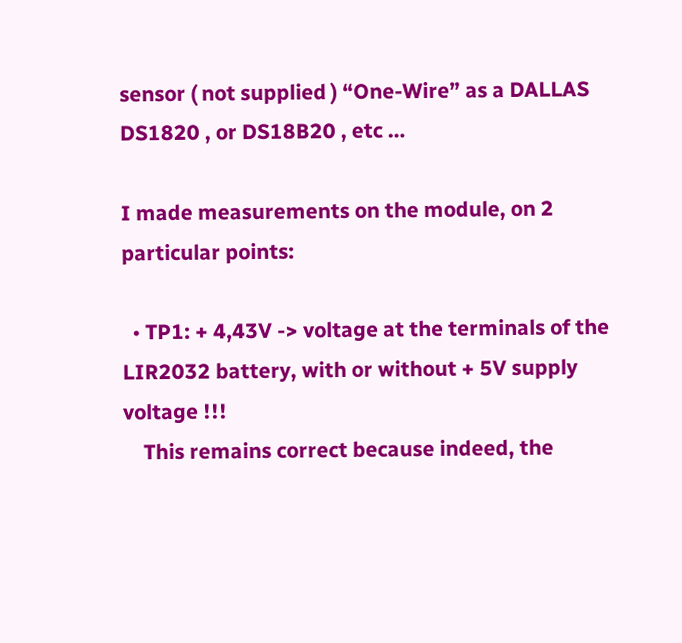sensor ( not supplied ) “One-Wire” as a DALLAS DS1820 , or DS18B20 , etc …

I made measurements on the module, on 2 particular points:

  • TP1: + 4,43V -> voltage at the terminals of the LIR2032 battery, with or without + 5V supply voltage !!!
    This remains correct because indeed, the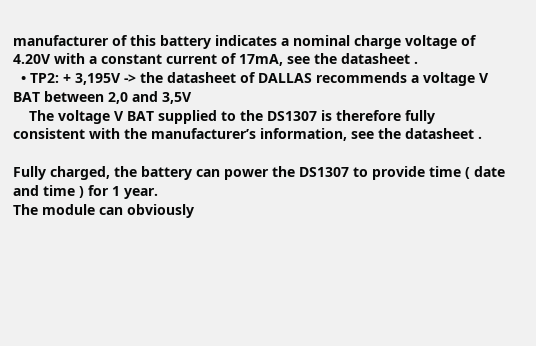manufacturer of this battery indicates a nominal charge voltage of 4.20V with a constant current of 17mA, see the datasheet .
  • TP2: + 3,195V -> the datasheet of DALLAS recommends a voltage V BAT between 2,0 and 3,5V
    The voltage V BAT supplied to the DS1307 is therefore fully consistent with the manufacturer’s information, see the datasheet .

Fully charged, the battery can power the DS1307 to provide time ( date and time ) for 1 year.
The module can obviously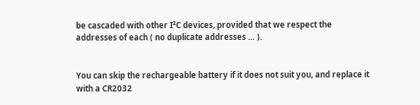be cascaded with other I²C devices, provided that we respect the addresses of each ( no duplicate addresses … ).


You can skip the rechargeable battery if it does not suit you, and replace it with a CR2032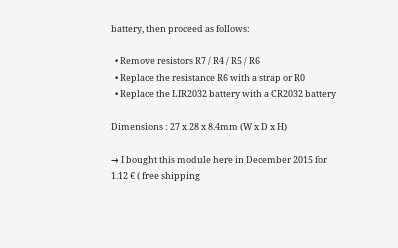battery, then proceed as follows:

  • Remove resistors R7 / R4 / R5 / R6
  • Replace the resistance R6 with a strap or R0
  • Replace the LIR2032 battery with a CR2032 battery

Dimensions : 27 x 28 x 8.4mm (W x D x H)

→ I bought this module here in December 2015 for 1.12 € ( free shipping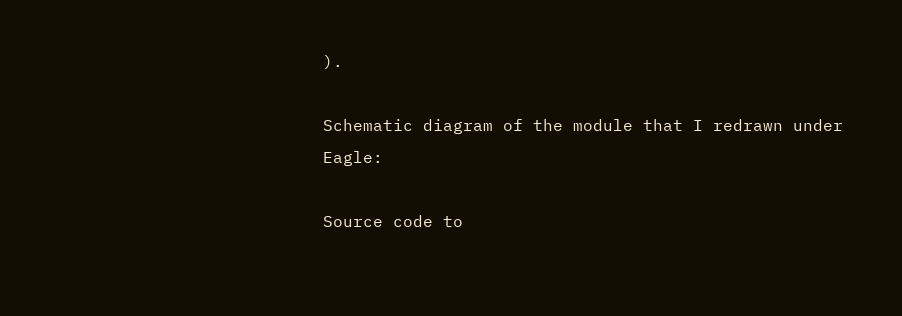).

Schematic diagram of the module that I redrawn under Eagle:

Source code to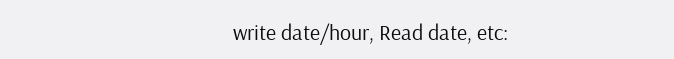write date/hour, Read date, etc: